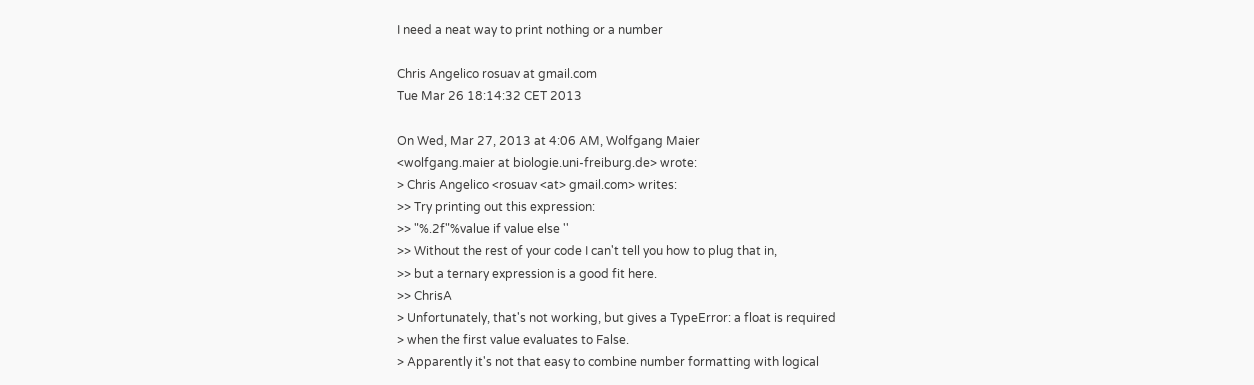I need a neat way to print nothing or a number

Chris Angelico rosuav at gmail.com
Tue Mar 26 18:14:32 CET 2013

On Wed, Mar 27, 2013 at 4:06 AM, Wolfgang Maier
<wolfgang.maier at biologie.uni-freiburg.de> wrote:
> Chris Angelico <rosuav <at> gmail.com> writes:
>> Try printing out this expression:
>> "%.2f"%value if value else ''
>> Without the rest of your code I can't tell you how to plug that in,
>> but a ternary expression is a good fit here.
>> ChrisA
> Unfortunately, that's not working, but gives a TypeError: a float is required
> when the first value evaluates to False.
> Apparently it's not that easy to combine number formatting with logical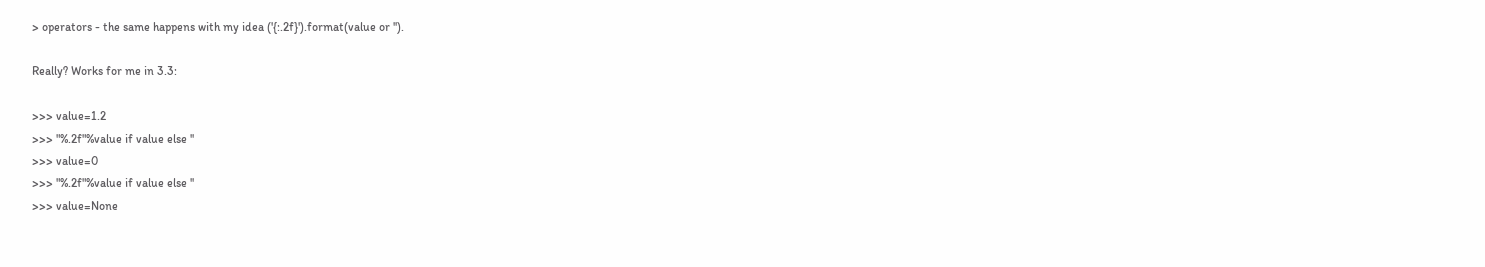> operators - the same happens with my idea ('{:.2f}').format(value or '').

Really? Works for me in 3.3:

>>> value=1.2
>>> "%.2f"%value if value else ''
>>> value=0
>>> "%.2f"%value if value else ''
>>> value=None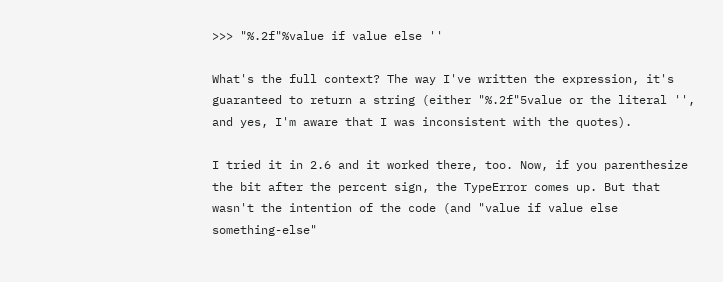>>> "%.2f"%value if value else ''

What's the full context? The way I've written the expression, it's
guaranteed to return a string (either "%.2f"5value or the literal '',
and yes, I'm aware that I was inconsistent with the quotes).

I tried it in 2.6 and it worked there, too. Now, if you parenthesize
the bit after the percent sign, the TypeError comes up. But that
wasn't the intention of the code (and "value if value else
something-else"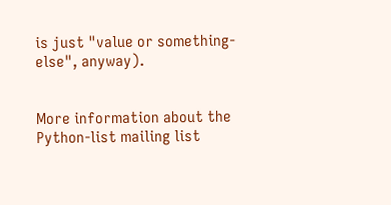is just "value or something-else", anyway).


More information about the Python-list mailing list